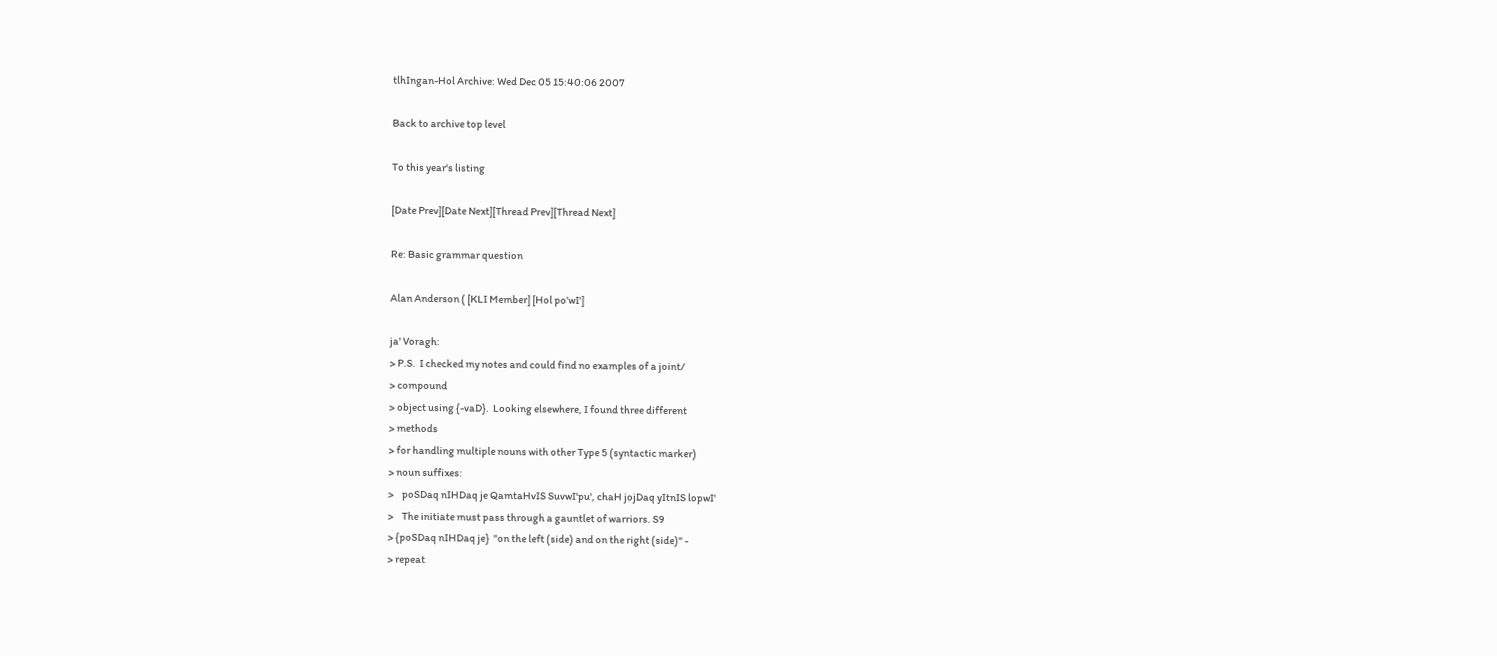tlhIngan-Hol Archive: Wed Dec 05 15:40:06 2007

Back to archive top level

To this year's listing

[Date Prev][Date Next][Thread Prev][Thread Next]

Re: Basic grammar question

Alan Anderson ( [KLI Member] [Hol po'wI']

ja' Voragh:
> P.S.  I checked my notes and could find no examples of a joint/
> compound
> object using {-vaD}.  Looking elsewhere, I found three different
> methods
> for handling multiple nouns with other Type 5 (syntactic marker)
> noun suffixes:
>    poSDaq nIHDaq je QamtaHvIS SuvwI'pu', chaH jojDaq yItnIS lopwI'
>    The initiate must pass through a gauntlet of warriors. S9
> {poSDaq nIHDaq je}  "on the left (side) and on the right (side)" -
> repeat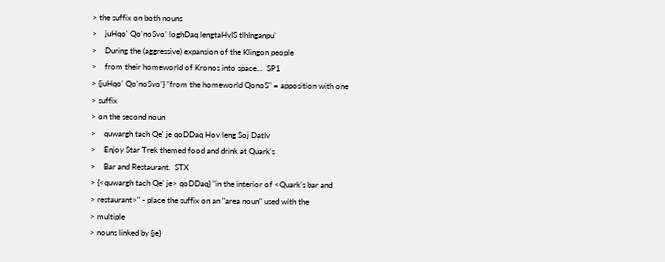> the suffix on both nouns
>    juHqo' Qo'noSvo' loghDaq lengtaHvIS tlhInganpu'
>    During the (aggressive) expansion of the Klingon people
>    from their homeworld of Kronos into space...  SP1
> {juHqo' Qo'noSvo'} "from the homeworld QonoS" = apposition with one
> suffix
> on the second noun
>    quwargh tach Qe' je qoDDaq Hov leng Soj DatIv
>    Enjoy Star Trek themed food and drink at Quark's
>    Bar and Restaurant.  STX
> {<quwargh tach Qe' je> qoDDaq} "in the interior of <Quark's bar and
> restaurant>" - place the suffix on an "area noun" used with the
> multiple
> nouns linked by {je}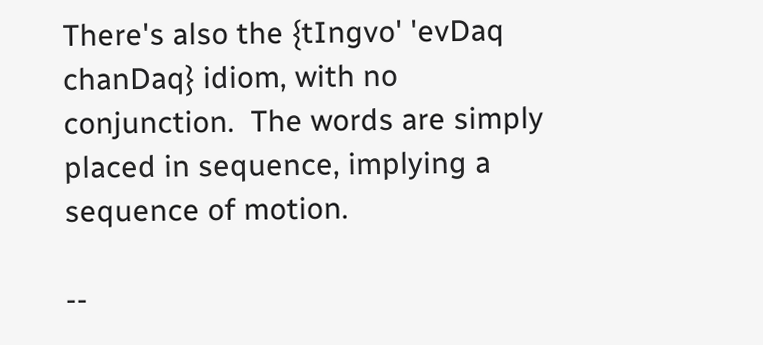There's also the {tIngvo' 'evDaq chanDaq} idiom, with no
conjunction.  The words are simply placed in sequence, implying a
sequence of motion.

--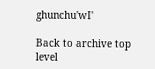ghunchu'wI'

Back to archive top level